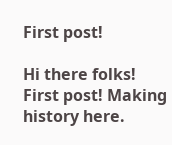First post!

Hi there folks! First post! Making history here.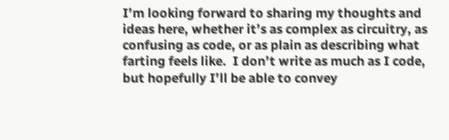I’m looking forward to sharing my thoughts and ideas here, whether it’s as complex as circuitry, as confusing as code, or as plain as describing what farting feels like.  I don’t write as much as I code, but hopefully I’ll be able to convey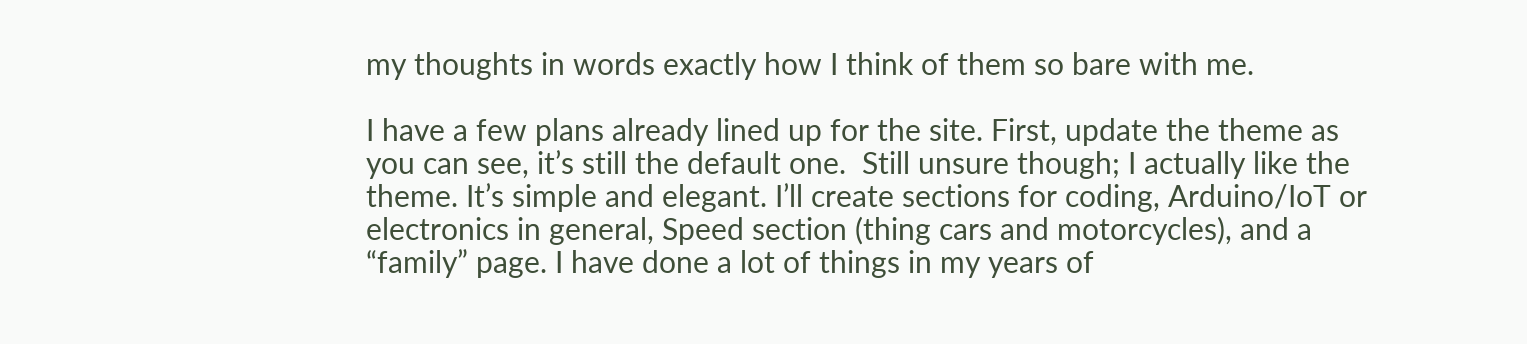my thoughts in words exactly how I think of them so bare with me.

I have a few plans already lined up for the site. First, update the theme as you can see, it’s still the default one.  Still unsure though; I actually like the theme. It’s simple and elegant. I’ll create sections for coding, Arduino/IoT or electronics in general, Speed section (thing cars and motorcycles), and a “family” page. I have done a lot of things in my years of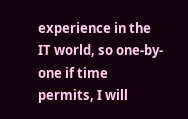experience in the IT world, so one-by-one if time permits, I will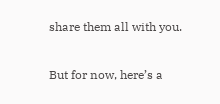share them all with you.

But for now, here’s a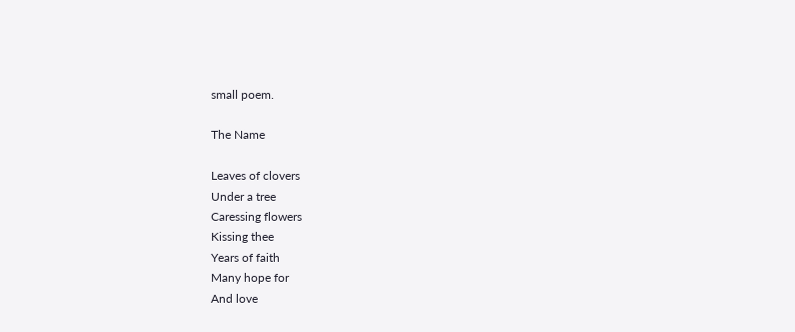small poem.

The Name

Leaves of clovers
Under a tree
Caressing flowers
Kissing thee
Years of faith
Many hope for
And love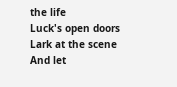the life
Luck's open doors
Lark at the scene
And let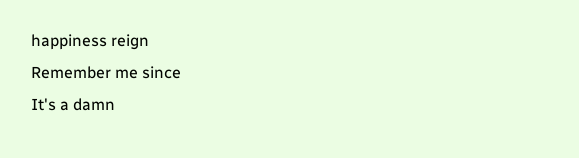happiness reign
Remember me since
It's a damn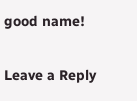good name!

Leave a Reply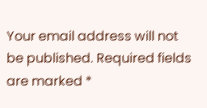Your email address will not be published. Required fields are marked *